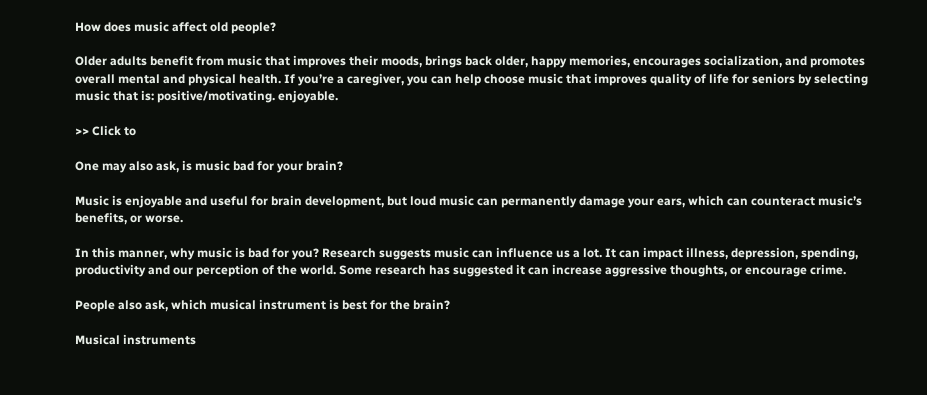How does music affect old people?

Older adults benefit from music that improves their moods, brings back older, happy memories, encourages socialization, and promotes overall mental and physical health. If you’re a caregiver, you can help choose music that improves quality of life for seniors by selecting music that is: positive/motivating. enjoyable.

>> Click to

One may also ask, is music bad for your brain?

Music is enjoyable and useful for brain development, but loud music can permanently damage your ears, which can counteract music’s benefits, or worse.

In this manner, why music is bad for you? Research suggests music can influence us a lot. It can impact illness, depression, spending, productivity and our perception of the world. Some research has suggested it can increase aggressive thoughts, or encourage crime.

People also ask, which musical instrument is best for the brain?

Musical instruments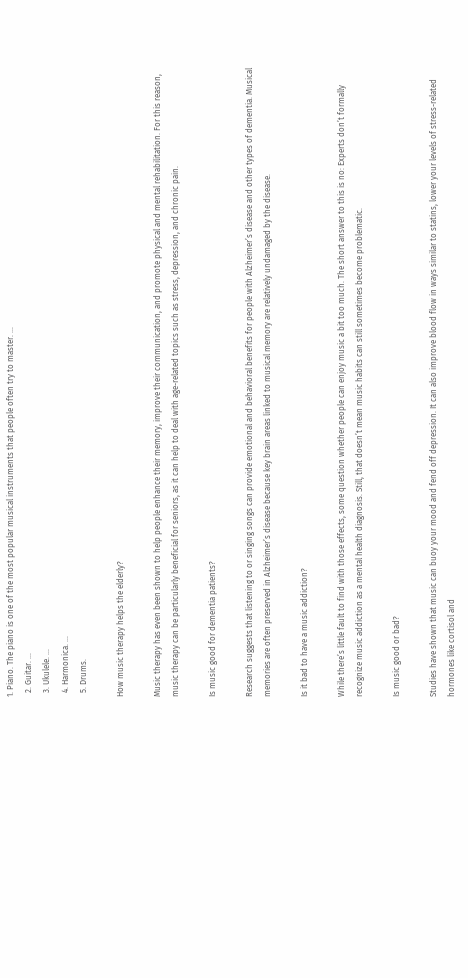1. Piano. The piano is one of the most popular musical instruments that people often try to master. …
  2. Guitar. …
  3. Ukulele. …
  4. Harmonica. …
  5. Drums.

How music therapy helps the elderly?

Music therapy has even been shown to help people enhance their memory, improve their communication, and promote physical and mental rehabilitation. For this reason, music therapy can be particularly beneficial for seniors, as it can help to deal with age-related topics such as stress, depression, and chronic pain.

Is music good for dementia patients?

Research suggests that listening to or singing songs can provide emotional and behavioral benefits for people with Alzheimer’s disease and other types of dementia. Musical memories are often preserved in Alzheimer’s disease because key brain areas linked to musical memory are relatively undamaged by the disease.

Is it bad to have a music addiction?

While there’s little fault to find with those effects, some question whether people can enjoy music a bit too much. The short answer to this is no: Experts don’t formally recognize music addiction as a mental health diagnosis. Still, that doesn’t mean music habits can still sometimes become problematic.

Is music good or bad?

Studies have shown that music can buoy your mood and fend off depression. It can also improve blood flow in ways similar to statins, lower your levels of stress-related hormones like cortisol and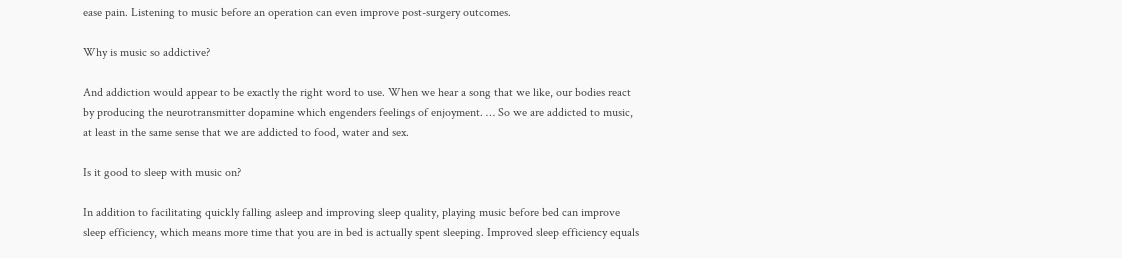ease pain. Listening to music before an operation can even improve post-surgery outcomes.

Why is music so addictive?

And addiction would appear to be exactly the right word to use. When we hear a song that we like, our bodies react by producing the neurotransmitter dopamine which engenders feelings of enjoyment. … So we are addicted to music, at least in the same sense that we are addicted to food, water and sex.

Is it good to sleep with music on?

In addition to facilitating quickly falling asleep and improving sleep quality, playing music before bed can improve sleep efficiency, which means more time that you are in bed is actually spent sleeping. Improved sleep efficiency equals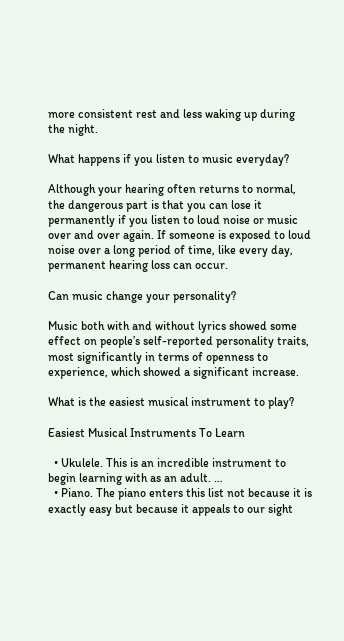more consistent rest and less waking up during the night.

What happens if you listen to music everyday?

Although your hearing often returns to normal, the dangerous part is that you can lose it permanently if you listen to loud noise or music over and over again. If someone is exposed to loud noise over a long period of time, like every day, permanent hearing loss can occur.

Can music change your personality?

Music both with and without lyrics showed some effect on people’s self-reported personality traits, most significantly in terms of openness to experience, which showed a significant increase.

What is the easiest musical instrument to play?

Easiest Musical Instruments To Learn

  • Ukulele. This is an incredible instrument to begin learning with as an adult. …
  • Piano. The piano enters this list not because it is exactly easy but because it appeals to our sight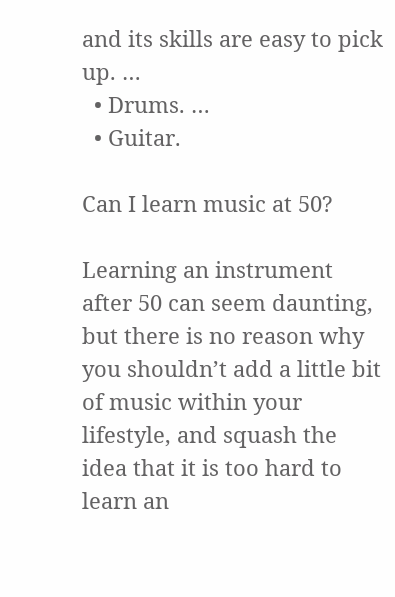and its skills are easy to pick up. …
  • Drums. …
  • Guitar.

Can I learn music at 50?

Learning an instrument after 50 can seem daunting, but there is no reason why you shouldn’t add a little bit of music within your lifestyle, and squash the idea that it is too hard to learn an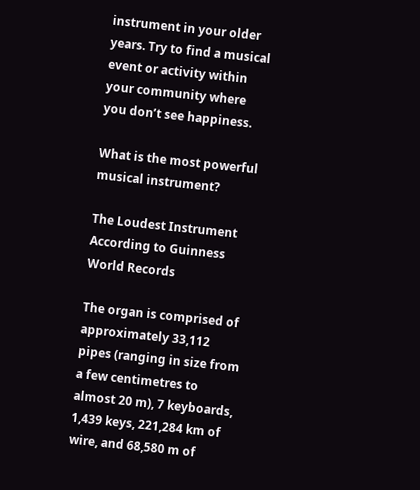instrument in your older years. Try to find a musical event or activity within your community where you don’t see happiness.

What is the most powerful musical instrument?

The Loudest Instrument According to Guinness World Records

The organ is comprised of approximately 33,112 pipes (ranging in size from a few centimetres to almost 20 m), 7 keyboards, 1,439 keys, 221,284 km of wire, and 68,580 m of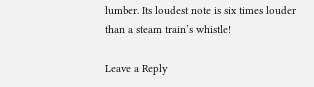lumber. Its loudest note is six times louder than a steam train’s whistle!

Leave a Reply